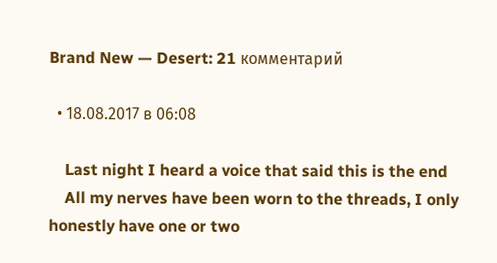Brand New — Desert: 21 комментарий

  • 18.08.2017 в 06:08

    Last night I heard a voice that said this is the end
    All my nerves have been worn to the threads, I only honestly have one or two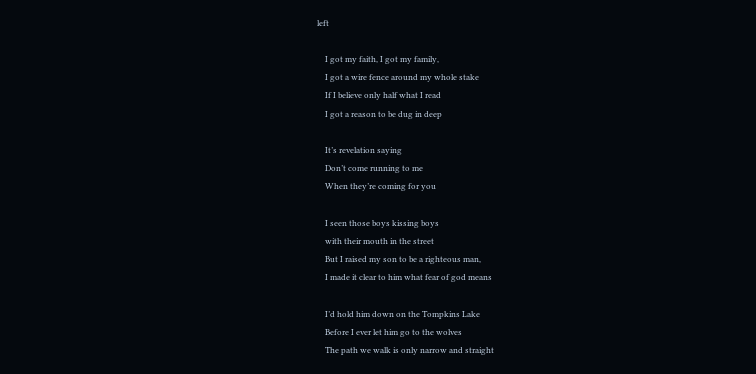left

    I got my faith, I got my family,
    I got a wire fence around my whole stake
    If I believe only half what I read
    I got a reason to be dug in deep

    It’s revelation saying
    Don’t come running to me
    When they’re coming for you

    I seen those boys kissing boys
    with their mouth in the street
    But I raised my son to be a righteous man,
    I made it clear to him what fear of god means

    I’d hold him down on the Tompkins Lake
    Before I ever let him go to the wolves
    The path we walk is only narrow and straight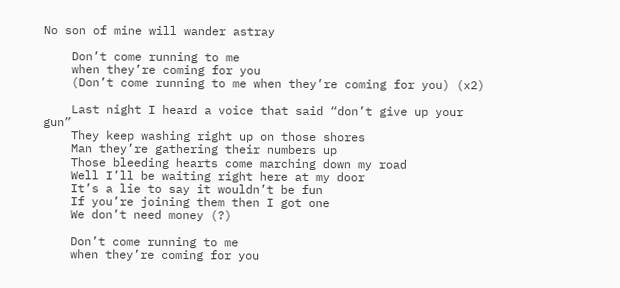No son of mine will wander astray

    Don’t come running to me
    when they’re coming for you
    (Don’t come running to me when they’re coming for you) (x2)

    Last night I heard a voice that said “don’t give up your gun”
    They keep washing right up on those shores
    Man they’re gathering their numbers up
    Those bleeding hearts come marching down my road
    Well I’ll be waiting right here at my door
    It’s a lie to say it wouldn’t be fun
    If you’re joining them then I got one
    We don’t need money (?)

    Don’t come running to me
    when they’re coming for you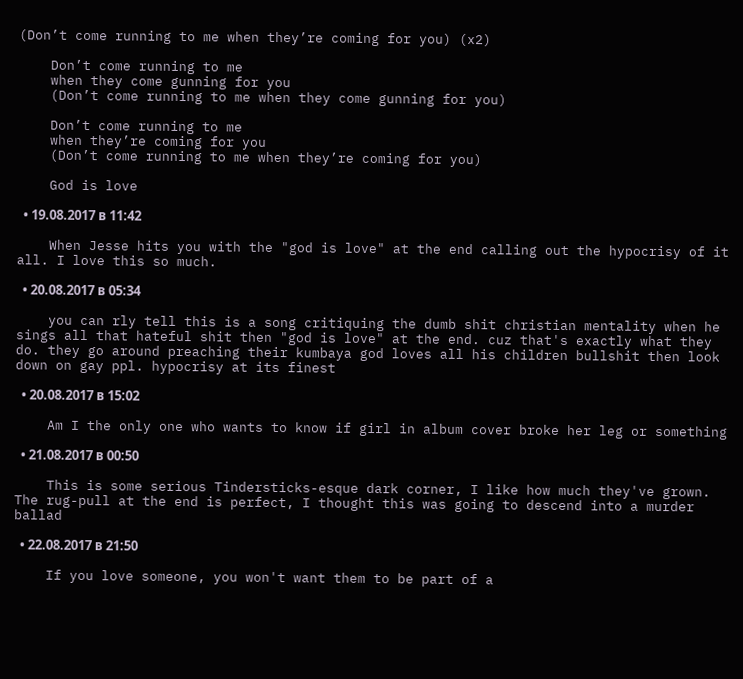(Don’t come running to me when they’re coming for you) (x2)

    Don’t come running to me
    when they come gunning for you
    (Don’t come running to me when they come gunning for you)

    Don’t come running to me
    when they’re coming for you
    (Don’t come running to me when they’re coming for you)

    God is love

  • 19.08.2017 в 11:42

    When Jesse hits you with the "god is love" at the end calling out the hypocrisy of it all. I love this so much.

  • 20.08.2017 в 05:34

    you can rly tell this is a song critiquing the dumb shit christian mentality when he sings all that hateful shit then "god is love" at the end. cuz that's exactly what they do. they go around preaching their kumbaya god loves all his children bullshit then look down on gay ppl. hypocrisy at its finest

  • 20.08.2017 в 15:02

    Am I the only one who wants to know if girl in album cover broke her leg or something

  • 21.08.2017 в 00:50

    This is some serious Tindersticks-esque dark corner, I like how much they've grown. The rug-pull at the end is perfect, I thought this was going to descend into a murder ballad

  • 22.08.2017 в 21:50

    If you love someone, you won't want them to be part of a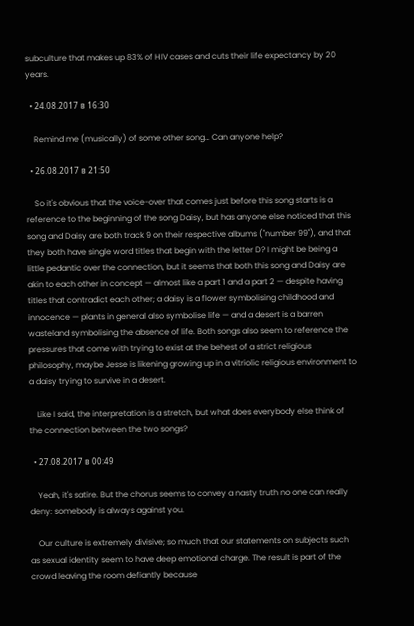subculture that makes up 83% of HIV cases and cuts their life expectancy by 20 years.

  • 24.08.2017 в 16:30

    Remind me (musically) of some other song… Can anyone help?

  • 26.08.2017 в 21:50

    So it's obvious that the voice-over that comes just before this song starts is a reference to the beginning of the song Daisy, but has anyone else noticed that this song and Daisy are both track 9 on their respective albums ("number 99"), and that they both have single word titles that begin with the letter D? I might be being a little pedantic over the connection, but it seems that both this song and Daisy are akin to each other in concept — almost like a part 1 and a part 2 — despite having titles that contradict each other; a daisy is a flower symbolising childhood and innocence — plants in general also symbolise life — and a desert is a barren wasteland symbolising the absence of life. Both songs also seem to reference the pressures that come with trying to exist at the behest of a strict religious philosophy, maybe Jesse is likening growing up in a vitriolic religious environment to a daisy trying to survive in a desert.

    Like I said, the interpretation is a stretch, but what does everybody else think of the connection between the two songs?

  • 27.08.2017 в 00:49

    Yeah, it's satire. But the chorus seems to convey a nasty truth no one can really deny: somebody is always against you.

    Our culture is extremely divisive; so much that our statements on subjects such as sexual identity seem to have deep emotional charge. The result is part of the crowd leaving the room defiantly because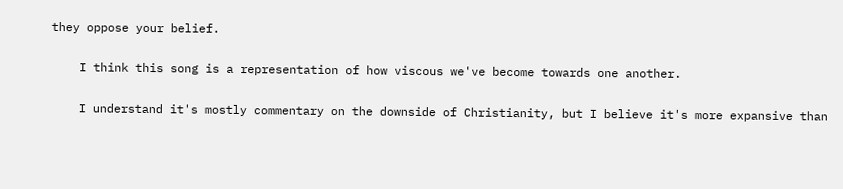they oppose your belief.

    I think this song is a representation of how viscous we've become towards one another.

    I understand it's mostly commentary on the downside of Christianity, but I believe it's more expansive than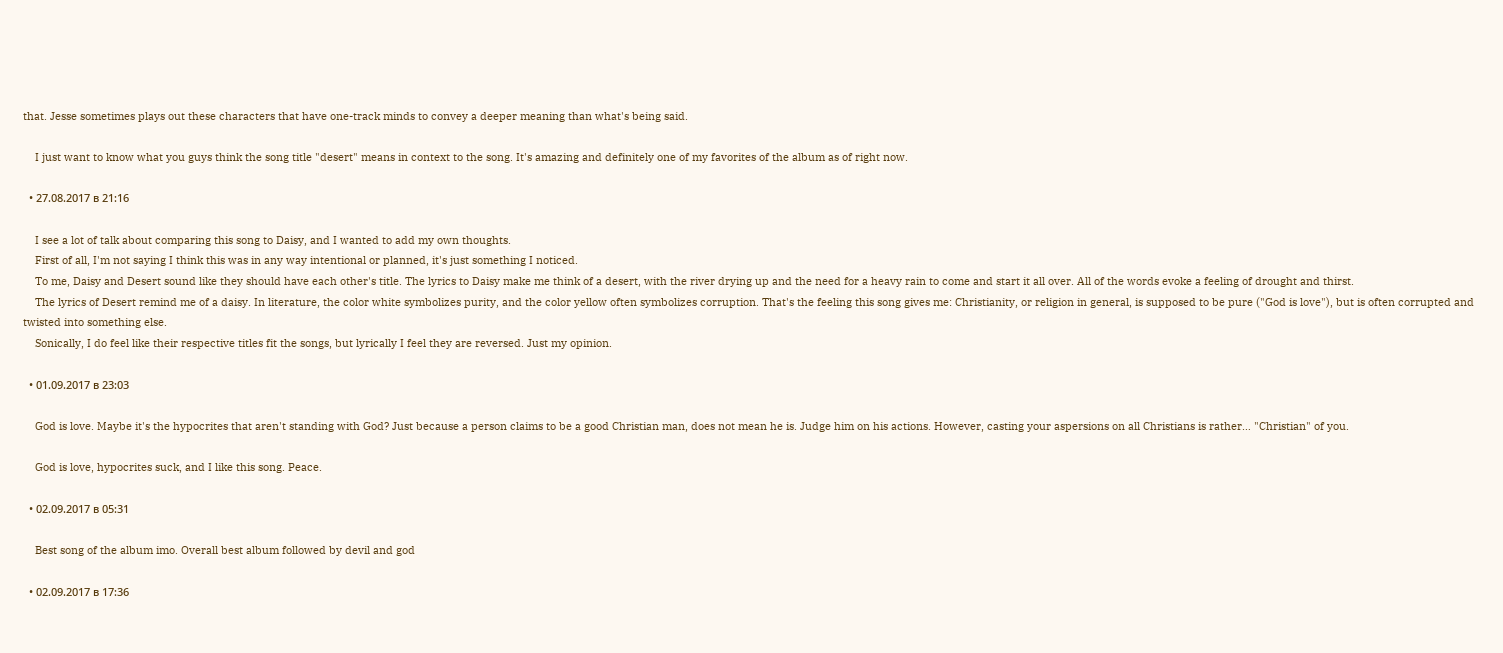that. Jesse sometimes plays out these characters that have one-track minds to convey a deeper meaning than what's being said.

    I just want to know what you guys think the song title "desert" means in context to the song. It's amazing and definitely one of my favorites of the album as of right now.

  • 27.08.2017 в 21:16

    I see a lot of talk about comparing this song to Daisy, and I wanted to add my own thoughts.
    First of all, I'm not saying I think this was in any way intentional or planned, it's just something I noticed.
    To me, Daisy and Desert sound like they should have each other's title. The lyrics to Daisy make me think of a desert, with the river drying up and the need for a heavy rain to come and start it all over. All of the words evoke a feeling of drought and thirst.
    The lyrics of Desert remind me of a daisy. In literature, the color white symbolizes purity, and the color yellow often symbolizes corruption. That's the feeling this song gives me: Christianity, or religion in general, is supposed to be pure ("God is love"), but is often corrupted and twisted into something else.
    Sonically, I do feel like their respective titles fit the songs, but lyrically I feel they are reversed. Just my opinion.

  • 01.09.2017 в 23:03

    God is love. Maybe it's the hypocrites that aren't standing with God? Just because a person claims to be a good Christian man, does not mean he is. Judge him on his actions. However, casting your aspersions on all Christians is rather… "Christian" of you.

    God is love, hypocrites suck, and I like this song. Peace.

  • 02.09.2017 в 05:31

    Best song of the album imo. Overall best album followed by devil and god

  • 02.09.2017 в 17:36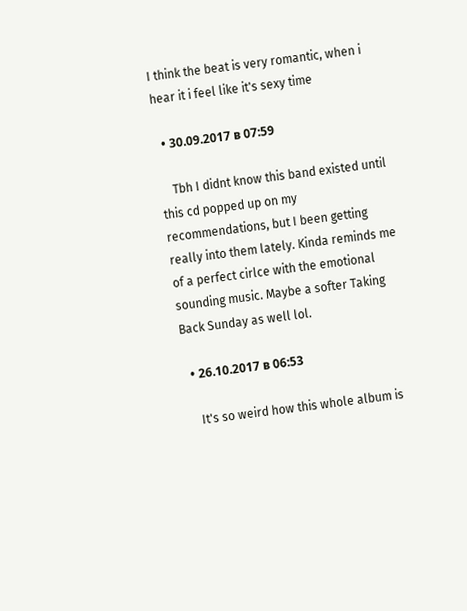I think the beat is very romantic, when i hear it i feel like it's sexy time

  • 30.09.2017 в 07:59

    Tbh I didnt know this band existed until this cd popped up on my recommendations, but I been getting really into them lately. Kinda reminds me of a perfect cirlce with the emotional sounding music. Maybe a softer Taking Back Sunday as well lol.

  • 26.10.2017 в 06:53

    It's so weird how this whole album is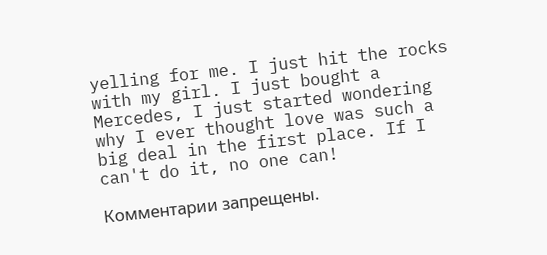yelling for me. I just hit the rocks with my girl. I just bought a Mercedes, I just started wondering why I ever thought love was such a big deal in the first place. If I can't do it, no one can!

Комментарии запрещены.